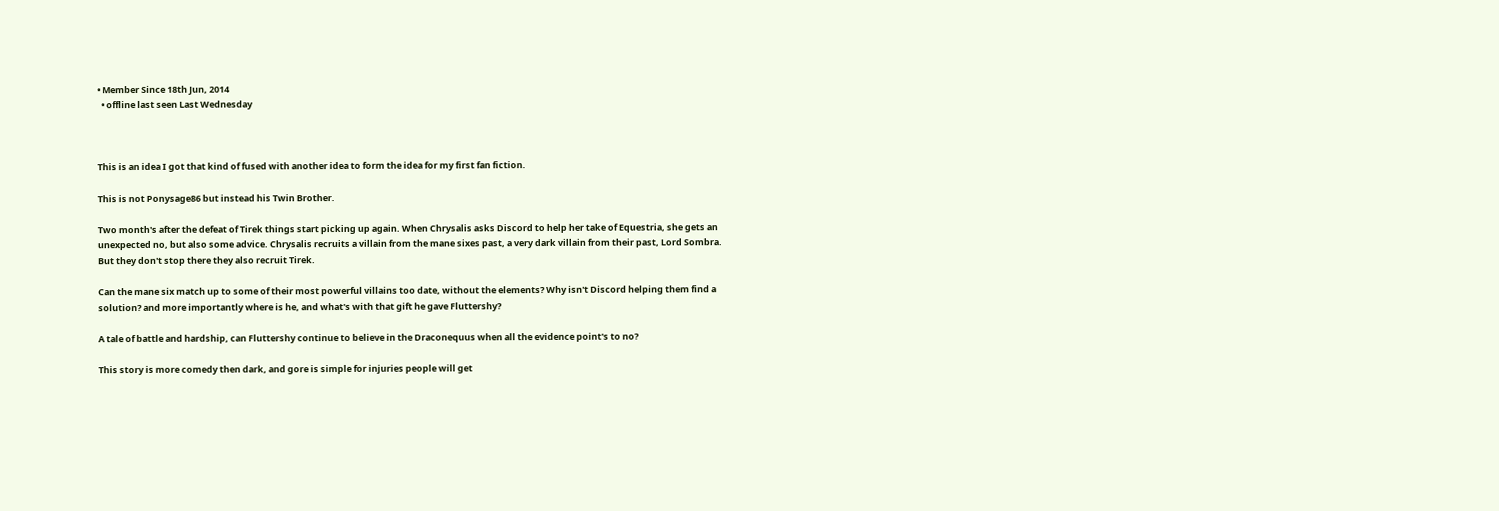• Member Since 18th Jun, 2014
  • offline last seen Last Wednesday



This is an idea I got that kind of fused with another idea to form the idea for my first fan fiction.

This is not Ponysage86 but instead his Twin Brother.

Two month's after the defeat of Tirek things start picking up again. When Chrysalis asks Discord to help her take of Equestria, she gets an unexpected no, but also some advice. Chrysalis recruits a villain from the mane sixes past, a very dark villain from their past, Lord Sombra. But they don't stop there they also recruit Tirek.

Can the mane six match up to some of their most powerful villains too date, without the elements? Why isn't Discord helping them find a solution? and more importantly where is he, and what's with that gift he gave Fluttershy?

A tale of battle and hardship, can Fluttershy continue to believe in the Draconequus when all the evidence point's to no?

This story is more comedy then dark, and gore is simple for injuries people will get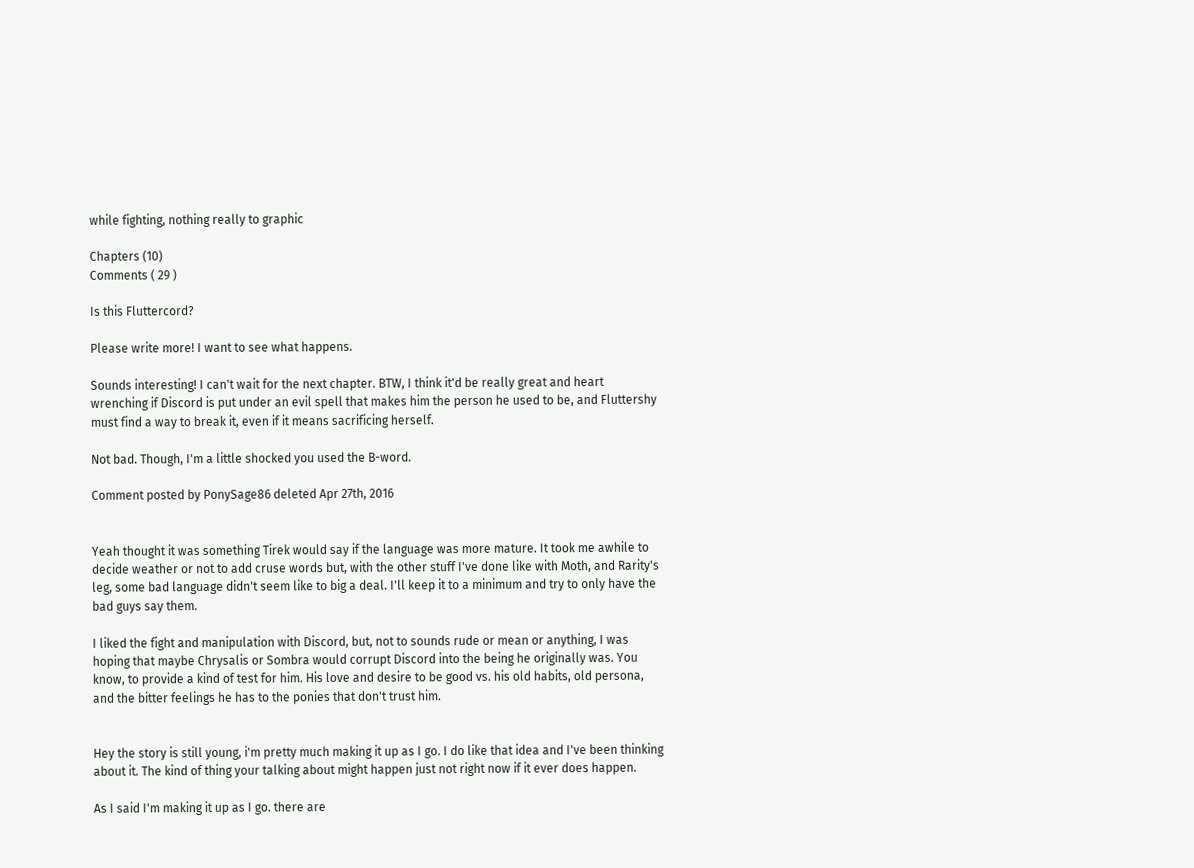while fighting, nothing really to graphic

Chapters (10)
Comments ( 29 )

Is this Fluttercord?

Please write more! I want to see what happens.

Sounds interesting! I can't wait for the next chapter. BTW, I think it'd be really great and heart wrenching if Discord is put under an evil spell that makes him the person he used to be, and Fluttershy must find a way to break it, even if it means sacrificing herself.

Not bad. Though, I'm a little shocked you used the B-word.

Comment posted by PonySage86 deleted Apr 27th, 2016


Yeah thought it was something Tirek would say if the language was more mature. It took me awhile to decide weather or not to add cruse words but, with the other stuff I've done like with Moth, and Rarity's leg, some bad language didn't seem like to big a deal. I'll keep it to a minimum and try to only have the bad guys say them.

I liked the fight and manipulation with Discord, but, not to sounds rude or mean or anything, I was hoping that maybe Chrysalis or Sombra would corrupt Discord into the being he originally was. You know, to provide a kind of test for him. His love and desire to be good vs. his old habits, old persona, and the bitter feelings he has to the ponies that don't trust him.


Hey the story is still young, i'm pretty much making it up as I go. I do like that idea and I've been thinking about it. The kind of thing your talking about might happen just not right now if it ever does happen.

As I said I'm making it up as I go. there are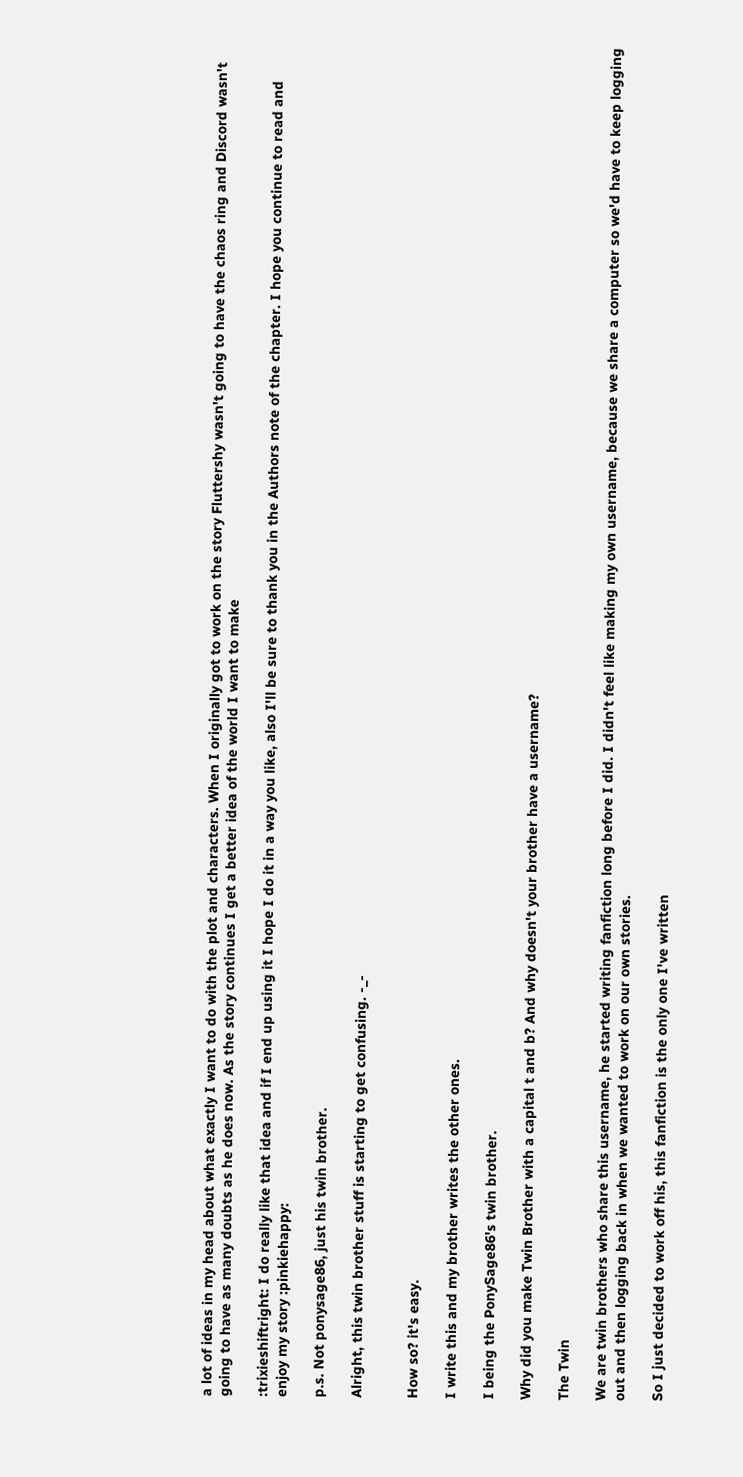a lot of ideas in my head about what exactly I want to do with the plot and characters. When I originally got to work on the story Fluttershy wasn't going to have the chaos ring and Discord wasn't going to have as many doubts as he does now. As the story continues I get a better idea of the world I want to make

:trixieshiftright: I do really like that idea and if I end up using it I hope I do it in a way you like, also I'll be sure to thank you in the Authors note of the chapter. I hope you continue to read and enjoy my story :pinkiehappy:

p.s. Not ponysage86, just his twin brother.

Alright, this twin brother stuff is starting to get confusing. -_-


How so? it's easy.

I write this and my brother writes the other ones.

I being the PonySage86's twin brother.

Why did you make Twin Brother with a capital t and b? And why doesn't your brother have a username?

The Twin

We are twin brothers who share this username, he started writing fanfiction long before I did. I didn't feel like making my own username, because we share a computer so we'd have to keep logging out and then logging back in when we wanted to work on our own stories.

So I just decided to work off his, this fanfiction is the only one I've written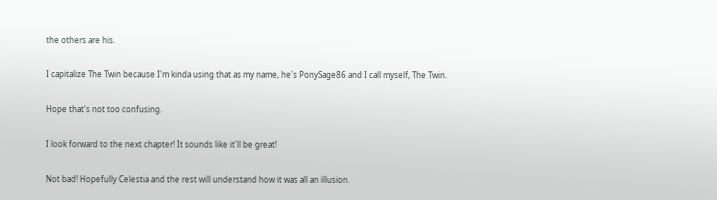the others are his.

I capitalize The Twin because I'm kinda using that as my name, he's PonySage86 and I call myself, The Twin.

Hope that's not too confusing.

I look forward to the next chapter! It sounds like it'll be great!

Not bad! Hopefully Celestia and the rest will understand how it was all an illusion.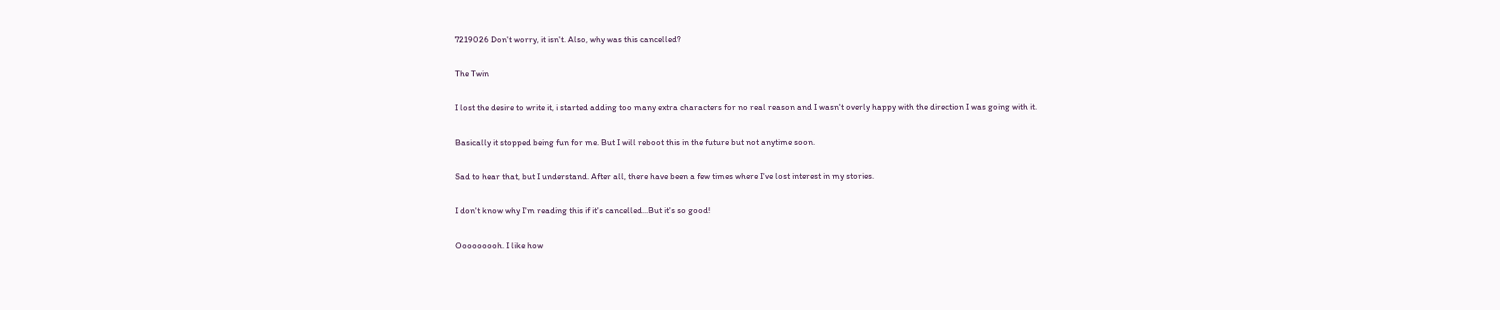7219026 Don't worry, it isn't. Also, why was this cancelled?

The Twin

I lost the desire to write it, i started adding too many extra characters for no real reason and I wasn't overly happy with the direction I was going with it.

Basically it stopped being fun for me. But I will reboot this in the future but not anytime soon.

Sad to hear that, but I understand. After all, there have been a few times where I've lost interest in my stories.

I don't know why I'm reading this if it's cancelled...But it's so good!

Ooooooooh. I like how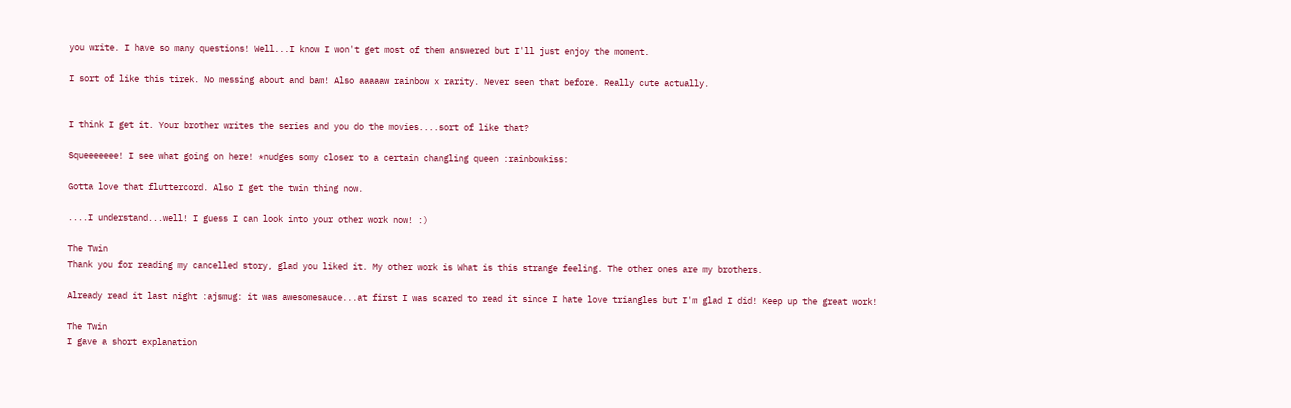you write. I have so many questions! Well...I know I won't get most of them answered but I'll just enjoy the moment.

I sort of like this tirek. No messing about and bam! Also aaaaaw rainbow x rarity. Never seen that before. Really cute actually.


I think I get it. Your brother writes the series and you do the movies....sort of like that?

Squeeeeeee! I see what going on here! *nudges somy closer to a certain changling queen :rainbowkiss:

Gotta love that fluttercord. Also I get the twin thing now.

....I understand...well! I guess I can look into your other work now! :)

The Twin
Thank you for reading my cancelled story, glad you liked it. My other work is What is this strange feeling. The other ones are my brothers.

Already read it last night :ajsmug: it was awesomesauce...at first I was scared to read it since I hate love triangles but I'm glad I did! Keep up the great work!

The Twin
I gave a short explanation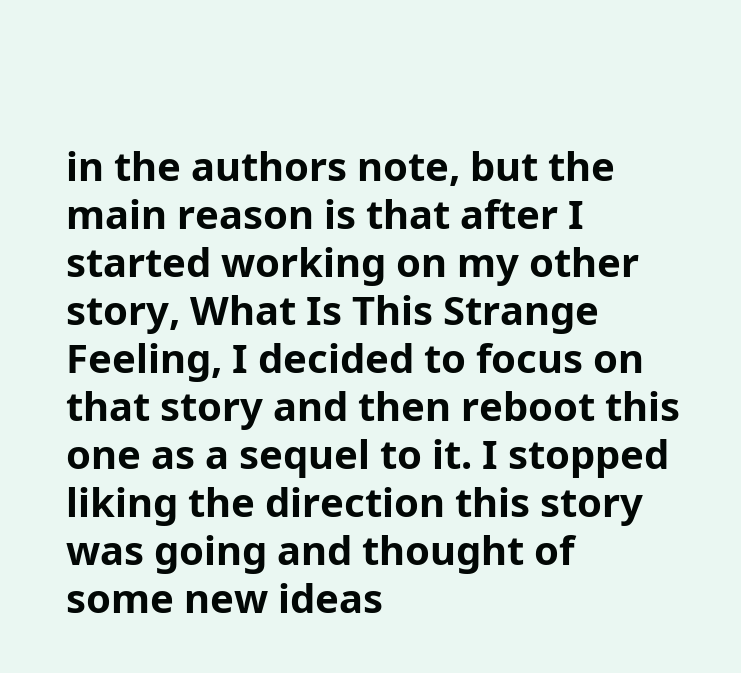in the authors note, but the main reason is that after I started working on my other story, What Is This Strange Feeling, I decided to focus on that story and then reboot this one as a sequel to it. I stopped liking the direction this story was going and thought of some new ideas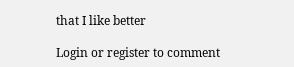that I like better

Login or register to comment